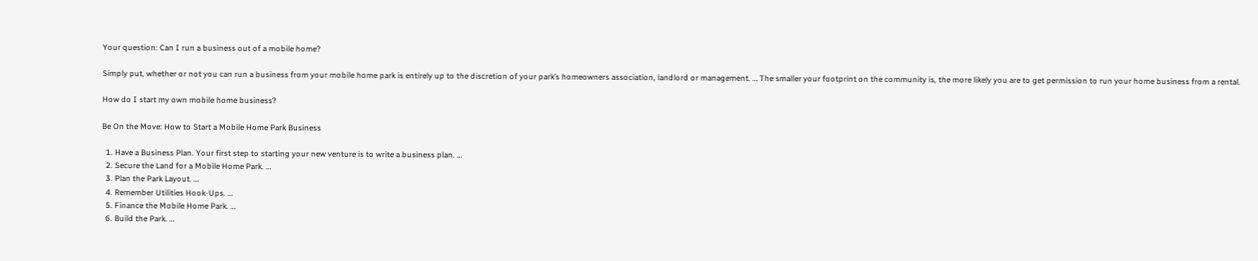Your question: Can I run a business out of a mobile home?

Simply put, whether or not you can run a business from your mobile home park is entirely up to the discretion of your park’s homeowners association, landlord or management. … The smaller your footprint on the community is, the more likely you are to get permission to run your home business from a rental.

How do I start my own mobile home business?

Be On the Move: How to Start a Mobile Home Park Business

  1. Have a Business Plan. Your first step to starting your new venture is to write a business plan. …
  2. Secure the Land for a Mobile Home Park. …
  3. Plan the Park Layout. …
  4. Remember Utilities Hook-Ups. …
  5. Finance the Mobile Home Park. …
  6. Build the Park. …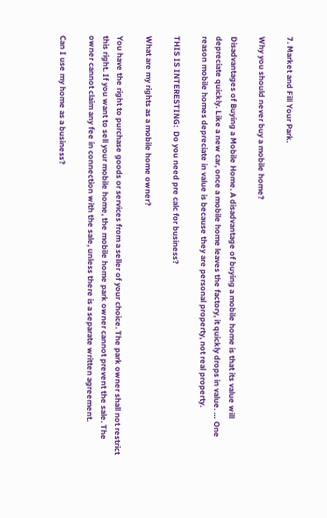7. Market and Fill Your Park.

Why you should never buy a mobile home?

Disadvantages of Buying a Mobile Home. A disadvantage of buying a mobile home is that its value will depreciate quickly. Like a new car, once a mobile home leaves the factory, it quickly drops in value. … One reason mobile homes depreciate in value is because they are personal property, not real property.

THIS IS INTERESTING:  Do you need pre calc for business?

What are my rights as a mobile home owner?

You have the right to purchase goods or services from a seller of your choice. The park owner shall not restrict this right. If you want to sell your mobile home, the mobile home park owner cannot prevent the sale. The owner cannot claim any fee in connection with the sale, unless there is a separate written agreement.

Can I use my home as a business?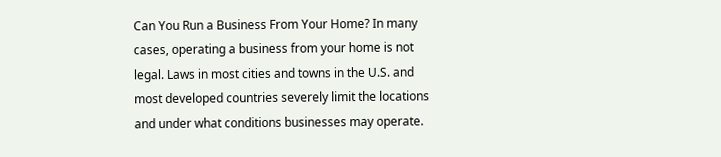Can You Run a Business From Your Home? In many cases, operating a business from your home is not legal. Laws in most cities and towns in the U.S. and most developed countries severely limit the locations and under what conditions businesses may operate.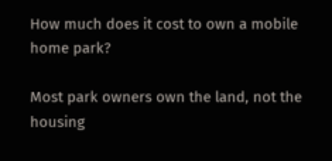How much does it cost to own a mobile home park?

Most park owners own the land, not the housing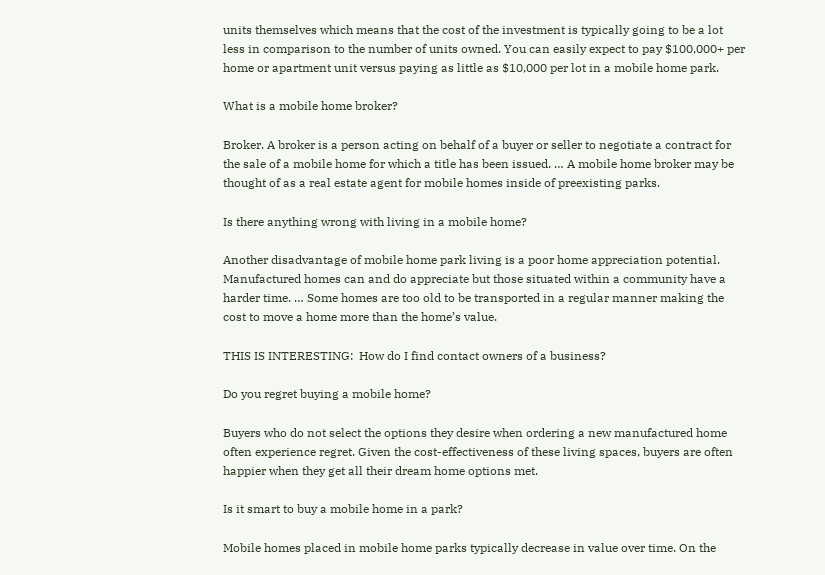units themselves which means that the cost of the investment is typically going to be a lot less in comparison to the number of units owned. You can easily expect to pay $100,000+ per home or apartment unit versus paying as little as $10,000 per lot in a mobile home park.

What is a mobile home broker?

Broker. A broker is a person acting on behalf of a buyer or seller to negotiate a contract for the sale of a mobile home for which a title has been issued. … A mobile home broker may be thought of as a real estate agent for mobile homes inside of preexisting parks.

Is there anything wrong with living in a mobile home?

Another disadvantage of mobile home park living is a poor home appreciation potential. Manufactured homes can and do appreciate but those situated within a community have a harder time. … Some homes are too old to be transported in a regular manner making the cost to move a home more than the home’s value.

THIS IS INTERESTING:  How do I find contact owners of a business?

Do you regret buying a mobile home?

Buyers who do not select the options they desire when ordering a new manufactured home often experience regret. Given the cost-effectiveness of these living spaces, buyers are often happier when they get all their dream home options met.

Is it smart to buy a mobile home in a park?

Mobile homes placed in mobile home parks typically decrease in value over time. On the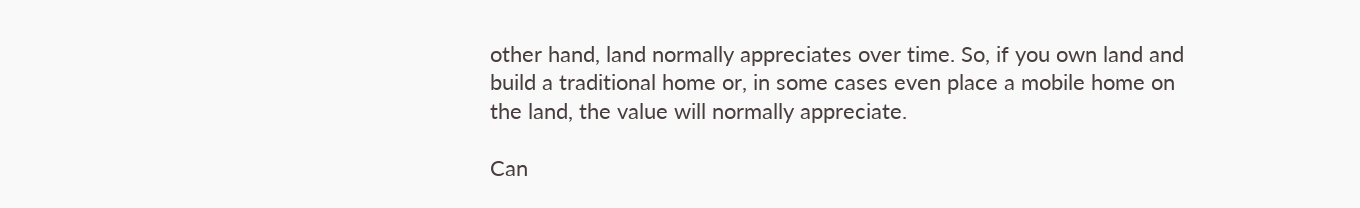other hand, land normally appreciates over time. So, if you own land and build a traditional home or, in some cases even place a mobile home on the land, the value will normally appreciate.

Can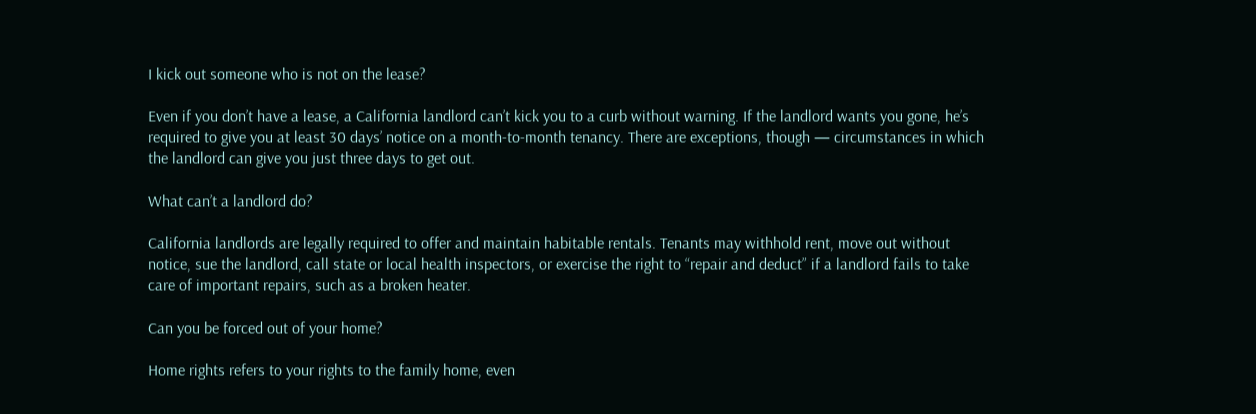I kick out someone who is not on the lease?

Even if you don’t have a lease, a California landlord can’t kick you to a curb without warning. If the landlord wants you gone, he’s required to give you at least 30 days’ notice on a month-to-month tenancy. There are exceptions, though — circumstances in which the landlord can give you just three days to get out.

What can’t a landlord do?

California landlords are legally required to offer and maintain habitable rentals. Tenants may withhold rent, move out without notice, sue the landlord, call state or local health inspectors, or exercise the right to “repair and deduct” if a landlord fails to take care of important repairs, such as a broken heater.

Can you be forced out of your home?

Home rights refers to your rights to the family home, even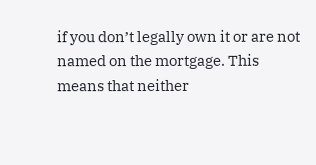if you don’t legally own it or are not named on the mortgage. This means that neither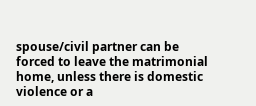spouse/civil partner can be forced to leave the matrimonial home, unless there is domestic violence or a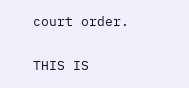court order.

THIS IS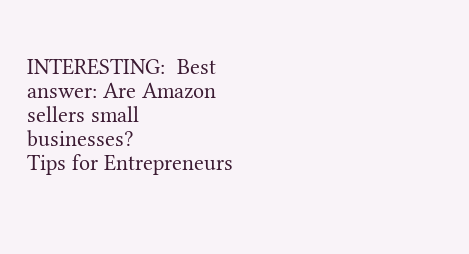INTERESTING:  Best answer: Are Amazon sellers small businesses?
Tips for Entrepreneurs